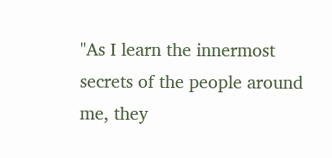"As I learn the innermost secrets of the people around me, they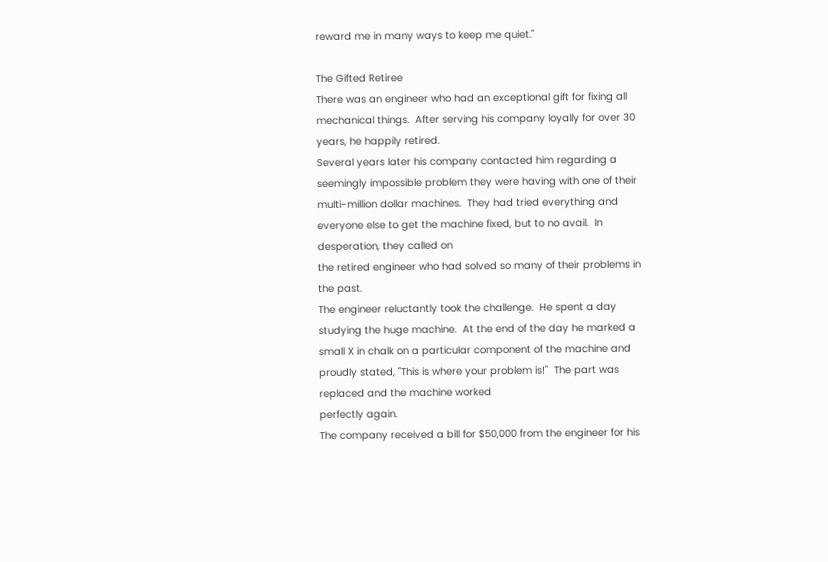reward me in many ways to keep me quiet."

The Gifted Retiree
There was an engineer who had an exceptional gift for fixing all
mechanical things.  After serving his company loyally for over 30
years, he happily retired.
Several years later his company contacted him regarding a
seemingly impossible problem they were having with one of their
multi-million dollar machines.  They had tried everything and
everyone else to get the machine fixed, but to no avail.  In
desperation, they called on
the retired engineer who had solved so many of their problems in
the past.
The engineer reluctantly took the challenge.  He spent a day
studying the huge machine.  At the end of the day he marked a
small X in chalk on a particular component of the machine and
proudly stated, "This is where your problem is!"  The part was
replaced and the machine worked
perfectly again.
The company received a bill for $50,000 from the engineer for his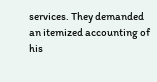services. They demanded an itemized accounting of his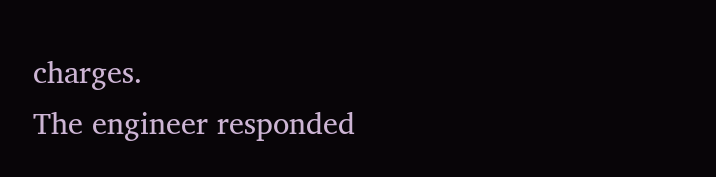charges.
The engineer responded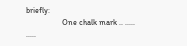briefly:
                  One chalk mark .. ..... .....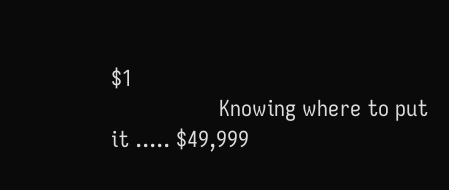$1
                  Knowing where to put it ..... $49,999